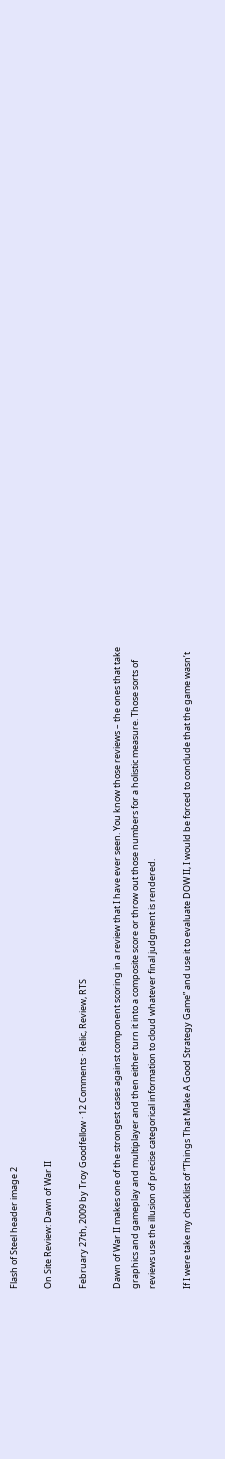Flash of Steel header image 2

On Site Review: Dawn of War II

February 27th, 2009 by Troy Goodfellow · 12 Comments · Relic, Review, RTS

Dawn of War II makes one of the strongest cases against component scoring in a review that I have ever seen. You know those reviews – the ones that take graphics and gameplay and multiplayer and then either turn it into a composite score or throw out those numbers for a holistic measure. Those sorts of reviews use the illusion of precise categorical information to cloud whatever final judgment is rendered.

If I were take my checklist of “Things That Make A Good Strategy Game” and use it to evaluate DOW II, I would be forced to conclude that the game wasn’t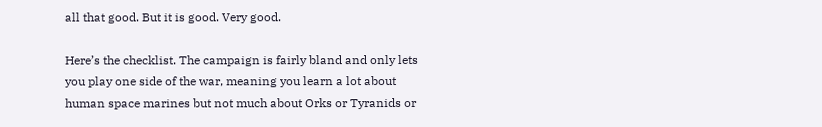all that good. But it is good. Very good.

Here’s the checklist. The campaign is fairly bland and only lets you play one side of the war, meaning you learn a lot about human space marines but not much about Orks or Tyranids or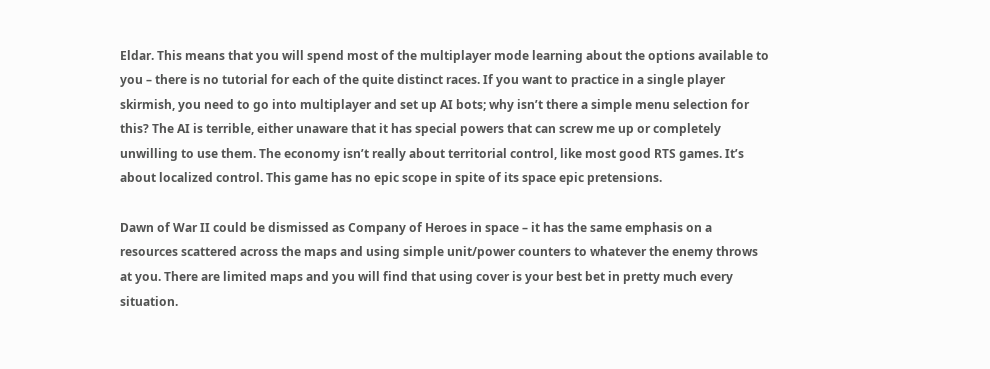Eldar. This means that you will spend most of the multiplayer mode learning about the options available to you – there is no tutorial for each of the quite distinct races. If you want to practice in a single player skirmish, you need to go into multiplayer and set up AI bots; why isn’t there a simple menu selection for this? The AI is terrible, either unaware that it has special powers that can screw me up or completely unwilling to use them. The economy isn’t really about territorial control, like most good RTS games. It’s about localized control. This game has no epic scope in spite of its space epic pretensions.

Dawn of War II could be dismissed as Company of Heroes in space – it has the same emphasis on a resources scattered across the maps and using simple unit/power counters to whatever the enemy throws at you. There are limited maps and you will find that using cover is your best bet in pretty much every situation.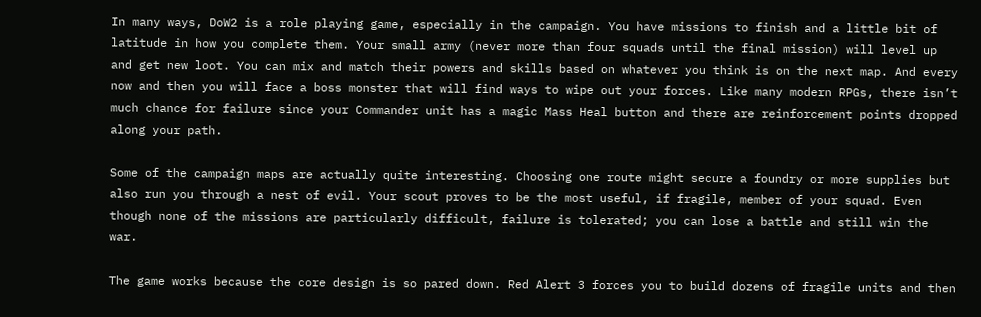In many ways, DoW2 is a role playing game, especially in the campaign. You have missions to finish and a little bit of latitude in how you complete them. Your small army (never more than four squads until the final mission) will level up and get new loot. You can mix and match their powers and skills based on whatever you think is on the next map. And every now and then you will face a boss monster that will find ways to wipe out your forces. Like many modern RPGs, there isn’t much chance for failure since your Commander unit has a magic Mass Heal button and there are reinforcement points dropped along your path.

Some of the campaign maps are actually quite interesting. Choosing one route might secure a foundry or more supplies but also run you through a nest of evil. Your scout proves to be the most useful, if fragile, member of your squad. Even though none of the missions are particularly difficult, failure is tolerated; you can lose a battle and still win the war.

The game works because the core design is so pared down. Red Alert 3 forces you to build dozens of fragile units and then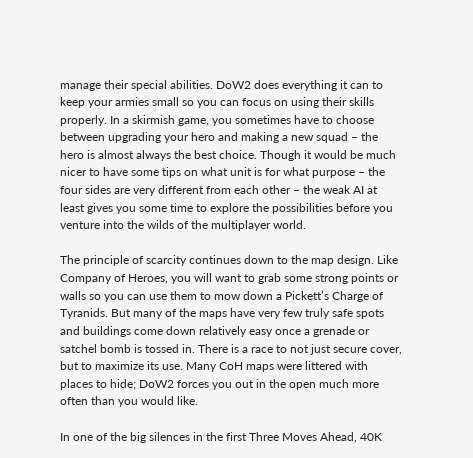manage their special abilities. DoW2 does everything it can to keep your armies small so you can focus on using their skills properly. In a skirmish game, you sometimes have to choose between upgrading your hero and making a new squad – the hero is almost always the best choice. Though it would be much nicer to have some tips on what unit is for what purpose – the four sides are very different from each other – the weak AI at least gives you some time to explore the possibilities before you venture into the wilds of the multiplayer world.

The principle of scarcity continues down to the map design. Like Company of Heroes, you will want to grab some strong points or walls so you can use them to mow down a Pickett’s Charge of Tyranids. But many of the maps have very few truly safe spots and buildings come down relatively easy once a grenade or satchel bomb is tossed in. There is a race to not just secure cover, but to maximize its use. Many CoH maps were littered with places to hide; DoW2 forces you out in the open much more often than you would like.

In one of the big silences in the first Three Moves Ahead, 40K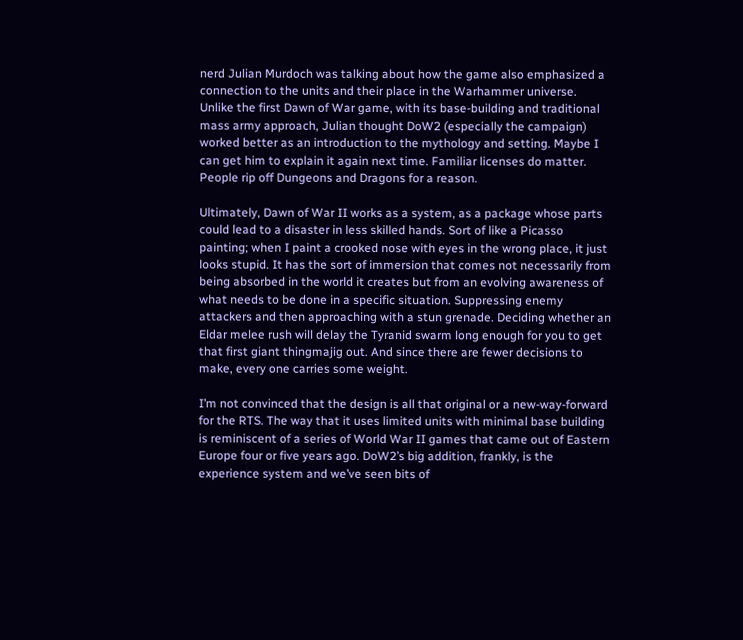nerd Julian Murdoch was talking about how the game also emphasized a connection to the units and their place in the Warhammer universe. Unlike the first Dawn of War game, with its base-building and traditional mass army approach, Julian thought DoW2 (especially the campaign) worked better as an introduction to the mythology and setting. Maybe I can get him to explain it again next time. Familiar licenses do matter. People rip off Dungeons and Dragons for a reason.

Ultimately, Dawn of War II works as a system, as a package whose parts could lead to a disaster in less skilled hands. Sort of like a Picasso painting; when I paint a crooked nose with eyes in the wrong place, it just looks stupid. It has the sort of immersion that comes not necessarily from being absorbed in the world it creates but from an evolving awareness of what needs to be done in a specific situation. Suppressing enemy attackers and then approaching with a stun grenade. Deciding whether an Eldar melee rush will delay the Tyranid swarm long enough for you to get that first giant thingmajig out. And since there are fewer decisions to make, every one carries some weight.

I’m not convinced that the design is all that original or a new-way-forward for the RTS. The way that it uses limited units with minimal base building is reminiscent of a series of World War II games that came out of Eastern Europe four or five years ago. DoW2’s big addition, frankly, is the experience system and we’ve seen bits of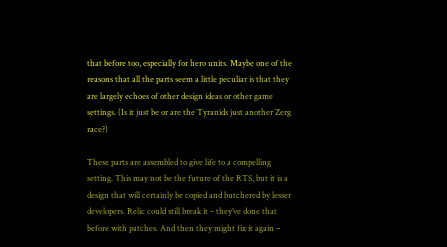that before too, especially for hero units. Maybe one of the reasons that all the parts seem a little peculiar is that they are largely echoes of other design ideas or other game settings. (Is it just be or are the Tyranids just another Zerg race?)

These parts are assembled to give life to a compelling setting. This may not be the future of the RTS, but it is a design that will certainly be copied and butchered by lesser developers. Relic could still break it – they’ve done that before with patches. And then they might fix it again –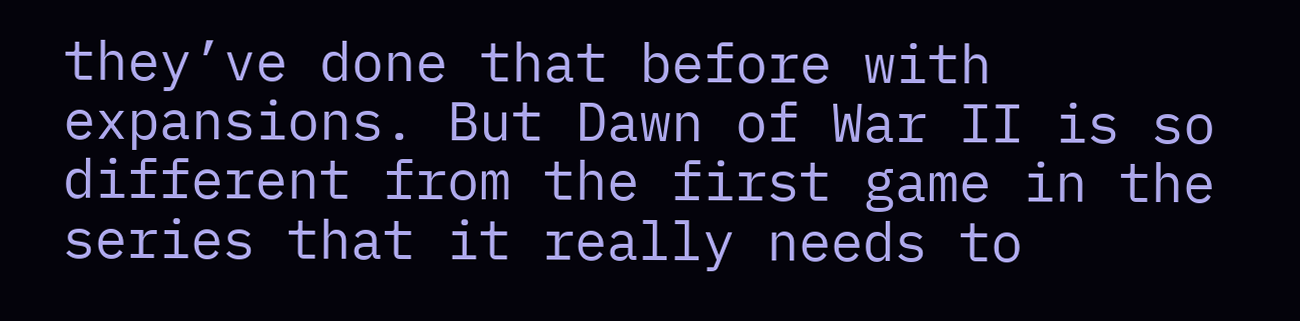they’ve done that before with expansions. But Dawn of War II is so different from the first game in the series that it really needs to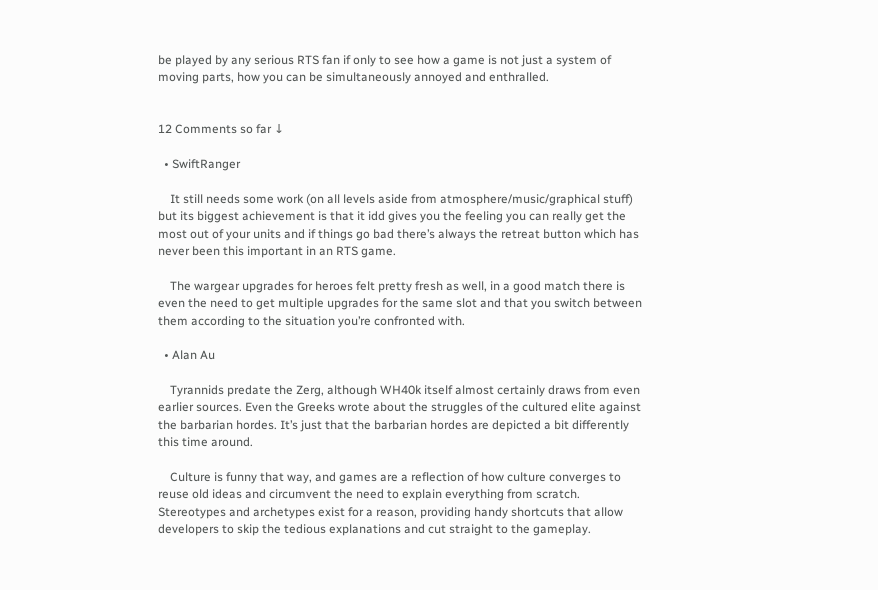be played by any serious RTS fan if only to see how a game is not just a system of moving parts, how you can be simultaneously annoyed and enthralled.


12 Comments so far ↓

  • SwiftRanger

    It still needs some work (on all levels aside from atmosphere/music/graphical stuff) but its biggest achievement is that it idd gives you the feeling you can really get the most out of your units and if things go bad there’s always the retreat button which has never been this important in an RTS game.

    The wargear upgrades for heroes felt pretty fresh as well, in a good match there is even the need to get multiple upgrades for the same slot and that you switch between them according to the situation you’re confronted with.

  • Alan Au

    Tyrannids predate the Zerg, although WH40k itself almost certainly draws from even earlier sources. Even the Greeks wrote about the struggles of the cultured elite against the barbarian hordes. It’s just that the barbarian hordes are depicted a bit differently this time around.

    Culture is funny that way, and games are a reflection of how culture converges to reuse old ideas and circumvent the need to explain everything from scratch. Stereotypes and archetypes exist for a reason, providing handy shortcuts that allow developers to skip the tedious explanations and cut straight to the gameplay.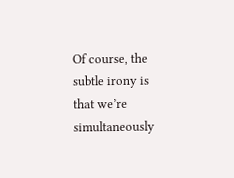Of course, the subtle irony is that we’re simultaneously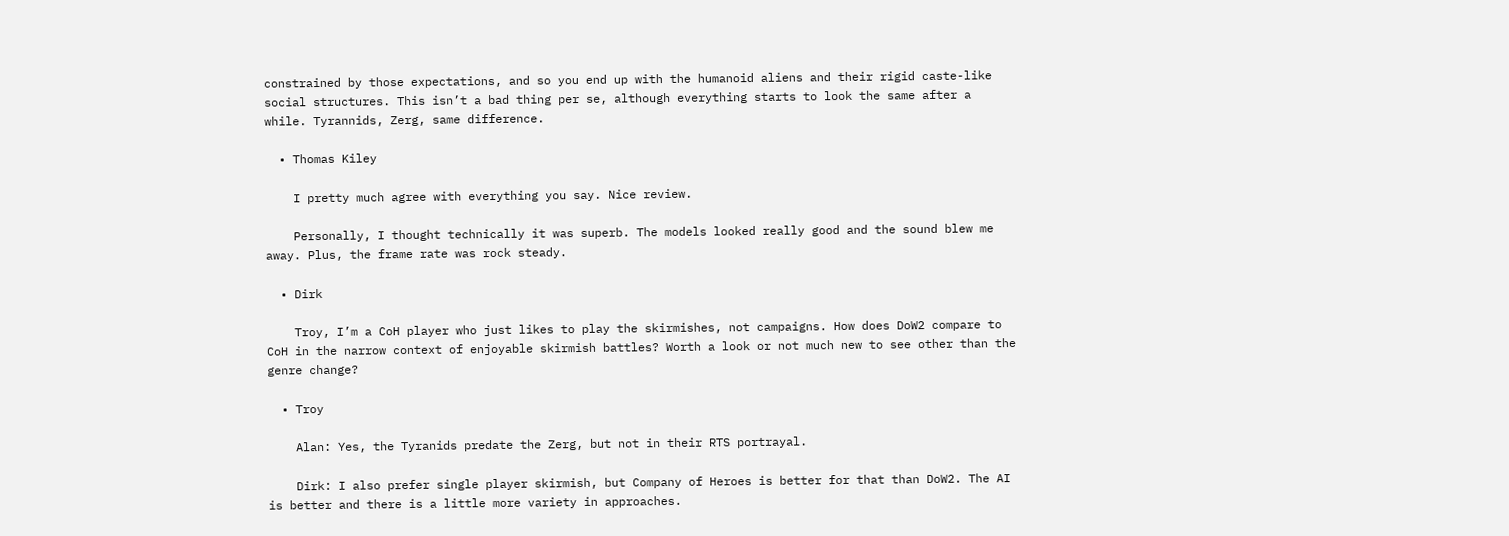constrained by those expectations, and so you end up with the humanoid aliens and their rigid caste-like social structures. This isn’t a bad thing per se, although everything starts to look the same after a while. Tyrannids, Zerg, same difference.

  • Thomas Kiley

    I pretty much agree with everything you say. Nice review.

    Personally, I thought technically it was superb. The models looked really good and the sound blew me away. Plus, the frame rate was rock steady.

  • Dirk

    Troy, I’m a CoH player who just likes to play the skirmishes, not campaigns. How does DoW2 compare to CoH in the narrow context of enjoyable skirmish battles? Worth a look or not much new to see other than the genre change?

  • Troy

    Alan: Yes, the Tyranids predate the Zerg, but not in their RTS portrayal.

    Dirk: I also prefer single player skirmish, but Company of Heroes is better for that than DoW2. The AI is better and there is a little more variety in approaches.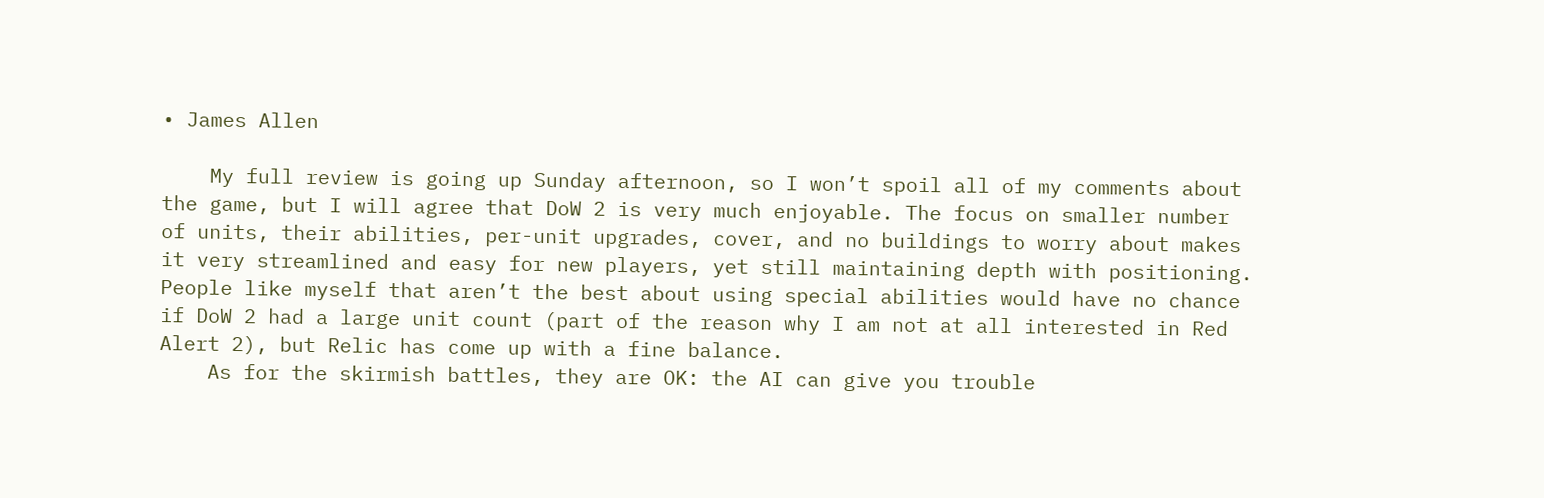• James Allen

    My full review is going up Sunday afternoon, so I won’t spoil all of my comments about the game, but I will agree that DoW 2 is very much enjoyable. The focus on smaller number of units, their abilities, per-unit upgrades, cover, and no buildings to worry about makes it very streamlined and easy for new players, yet still maintaining depth with positioning. People like myself that aren’t the best about using special abilities would have no chance if DoW 2 had a large unit count (part of the reason why I am not at all interested in Red Alert 2), but Relic has come up with a fine balance.
    As for the skirmish battles, they are OK: the AI can give you trouble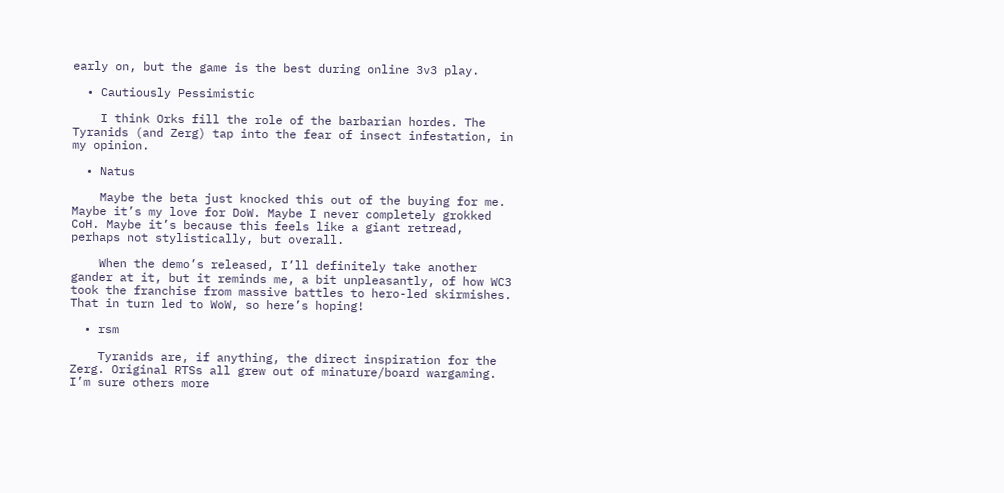early on, but the game is the best during online 3v3 play.

  • Cautiously Pessimistic

    I think Orks fill the role of the barbarian hordes. The Tyranids (and Zerg) tap into the fear of insect infestation, in my opinion.

  • Natus

    Maybe the beta just knocked this out of the buying for me. Maybe it’s my love for DoW. Maybe I never completely grokked CoH. Maybe it’s because this feels like a giant retread, perhaps not stylistically, but overall.

    When the demo’s released, I’ll definitely take another gander at it, but it reminds me, a bit unpleasantly, of how WC3 took the franchise from massive battles to hero-led skirmishes. That in turn led to WoW, so here’s hoping!

  • rsm

    Tyranids are, if anything, the direct inspiration for the Zerg. Original RTSs all grew out of minature/board wargaming. I’m sure others more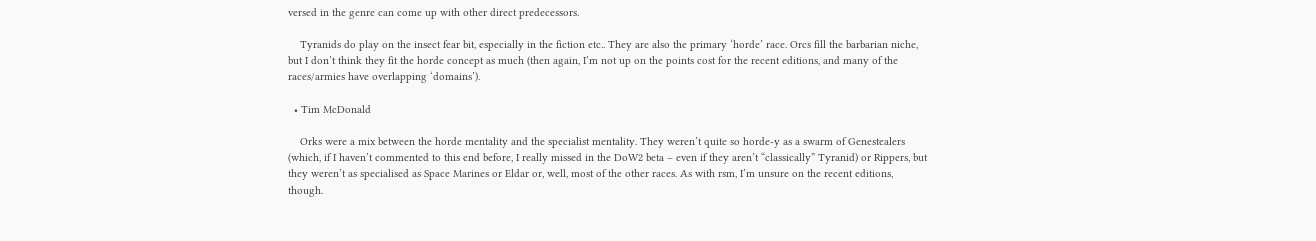versed in the genre can come up with other direct predecessors.

    Tyranids do play on the insect fear bit, especially in the fiction etc.. They are also the primary ‘horde’ race. Orcs fill the barbarian niche, but I don’t think they fit the horde concept as much (then again, I’m not up on the points cost for the recent editions, and many of the races/armies have overlapping ‘domains’).

  • Tim McDonald

    Orks were a mix between the horde mentality and the specialist mentality. They weren’t quite so horde-y as a swarm of Genestealers (which, if I haven’t commented to this end before, I really missed in the DoW2 beta – even if they aren’t “classically” Tyranid) or Rippers, but they weren’t as specialised as Space Marines or Eldar or, well, most of the other races. As with rsm, I’m unsure on the recent editions, though.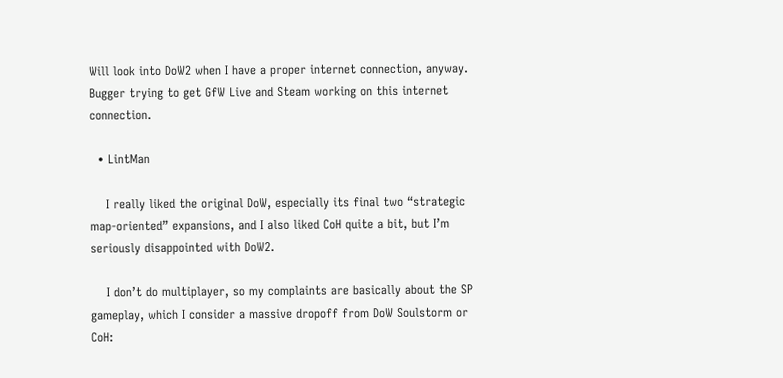Will look into DoW2 when I have a proper internet connection, anyway. Bugger trying to get GfW Live and Steam working on this internet connection.

  • LintMan

    I really liked the original DoW, especially its final two “strategic map-oriented” expansions, and I also liked CoH quite a bit, but I’m seriously disappointed with DoW2.

    I don’t do multiplayer, so my complaints are basically about the SP gameplay, which I consider a massive dropoff from DoW Soulstorm or CoH: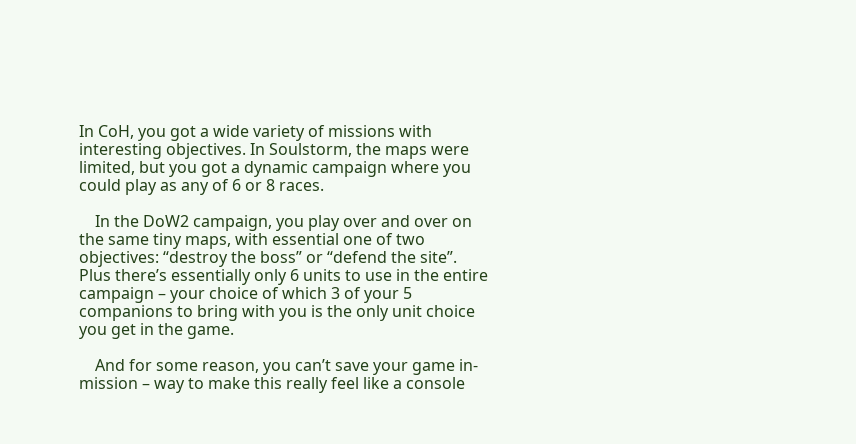In CoH, you got a wide variety of missions with interesting objectives. In Soulstorm, the maps were limited, but you got a dynamic campaign where you could play as any of 6 or 8 races.

    In the DoW2 campaign, you play over and over on the same tiny maps, with essential one of two objectives: “destroy the boss” or “defend the site”. Plus there’s essentially only 6 units to use in the entire campaign – your choice of which 3 of your 5 companions to bring with you is the only unit choice you get in the game.

    And for some reason, you can’t save your game in-mission – way to make this really feel like a console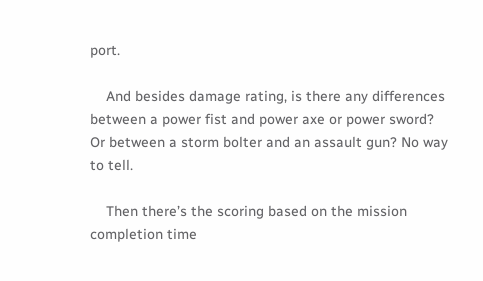port.

    And besides damage rating, is there any differences between a power fist and power axe or power sword? Or between a storm bolter and an assault gun? No way to tell.

    Then there’s the scoring based on the mission completion time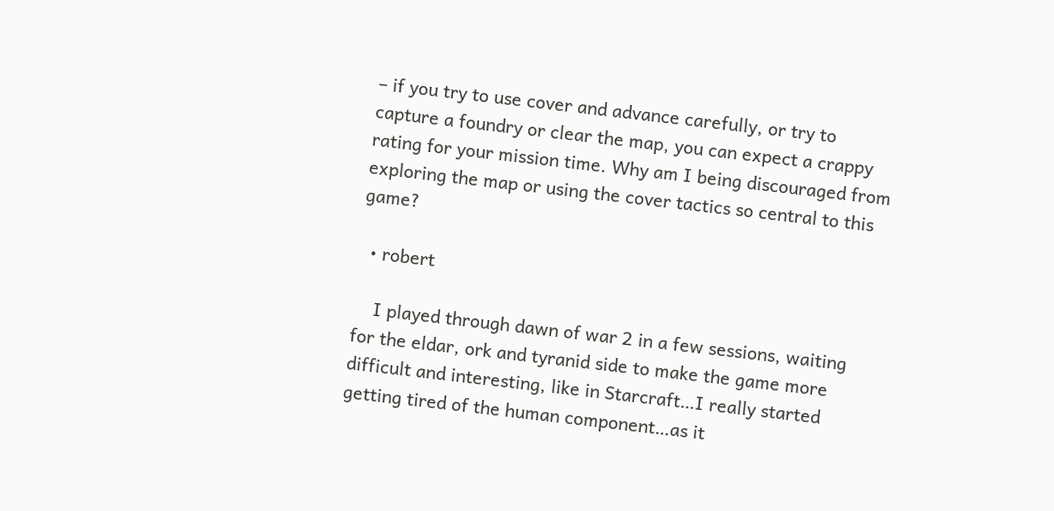– if you try to use cover and advance carefully, or try to capture a foundry or clear the map, you can expect a crappy rating for your mission time. Why am I being discouraged from exploring the map or using the cover tactics so central to this game?

  • robert

    I played through dawn of war 2 in a few sessions, waiting for the eldar, ork and tyranid side to make the game more difficult and interesting, like in Starcraft…I really started getting tired of the human component…as it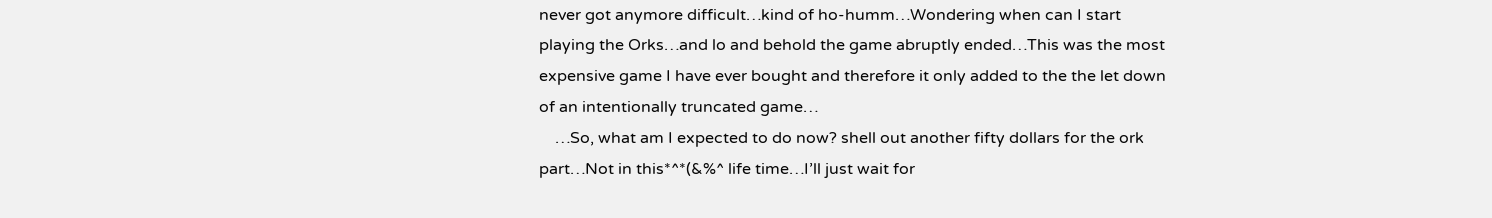never got anymore difficult…kind of ho-humm…Wondering when can I start playing the Orks…and lo and behold the game abruptly ended…This was the most expensive game I have ever bought and therefore it only added to the the let down of an intentionally truncated game…
    …So, what am I expected to do now? shell out another fifty dollars for the ork part…Not in this*^*(&%^ life time…I’ll just wait for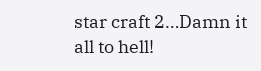star craft 2…Damn it all to hell!